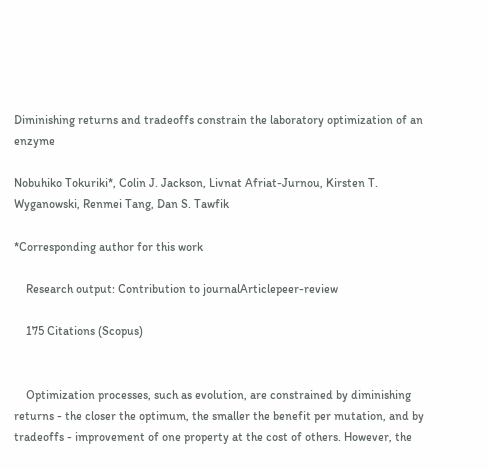Diminishing returns and tradeoffs constrain the laboratory optimization of an enzyme

Nobuhiko Tokuriki*, Colin J. Jackson, Livnat Afriat-Jurnou, Kirsten T. Wyganowski, Renmei Tang, Dan S. Tawfik

*Corresponding author for this work

    Research output: Contribution to journalArticlepeer-review

    175 Citations (Scopus)


    Optimization processes, such as evolution, are constrained by diminishing returns - the closer the optimum, the smaller the benefit per mutation, and by tradeoffs - improvement of one property at the cost of others. However, the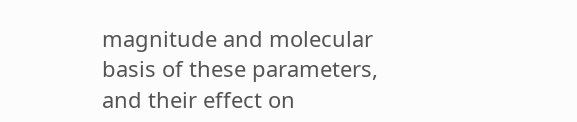magnitude and molecular basis of these parameters, and their effect on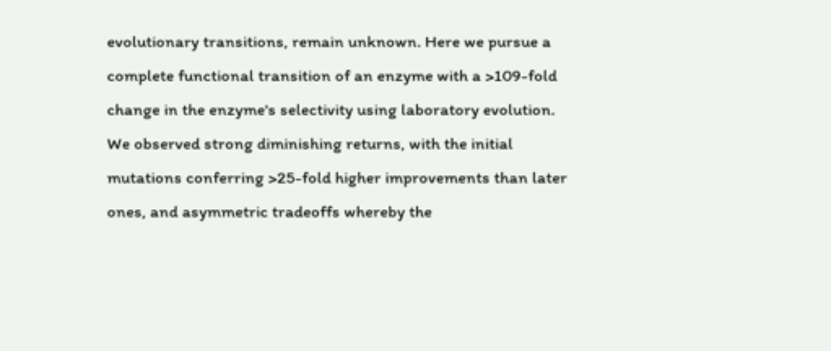evolutionary transitions, remain unknown. Here we pursue a complete functional transition of an enzyme with a >109-fold change in the enzyme's selectivity using laboratory evolution. We observed strong diminishing returns, with the initial mutations conferring >25-fold higher improvements than later ones, and asymmetric tradeoffs whereby the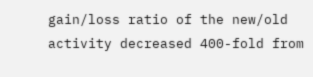gain/loss ratio of the new/old activity decreased 400-fold from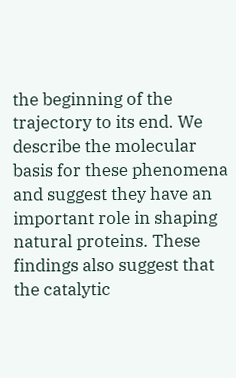the beginning of the trajectory to its end. We describe the molecular basis for these phenomena and suggest they have an important role in shaping natural proteins. These findings also suggest that the catalytic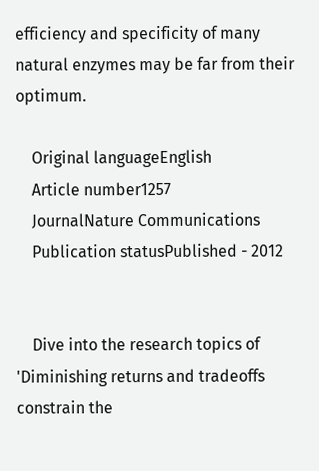efficiency and specificity of many natural enzymes may be far from their optimum.

    Original languageEnglish
    Article number1257
    JournalNature Communications
    Publication statusPublished - 2012


    Dive into the research topics of 'Diminishing returns and tradeoffs constrain the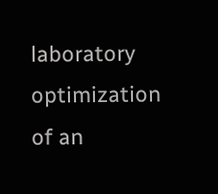laboratory optimization of an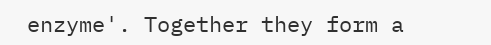enzyme'. Together they form a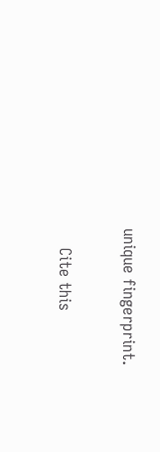unique fingerprint.

    Cite this